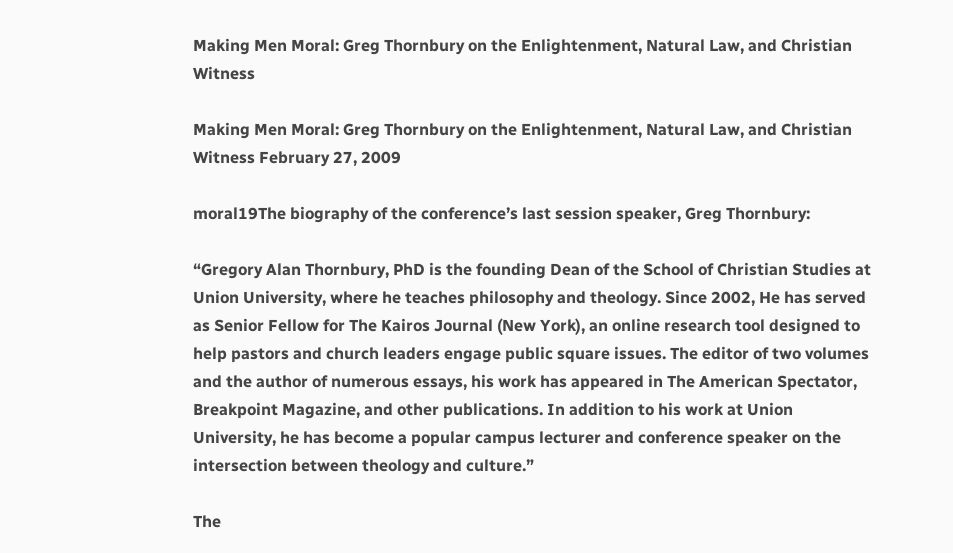Making Men Moral: Greg Thornbury on the Enlightenment, Natural Law, and Christian Witness

Making Men Moral: Greg Thornbury on the Enlightenment, Natural Law, and Christian Witness February 27, 2009

moral19The biography of the conference’s last session speaker, Greg Thornbury:

“Gregory Alan Thornbury, PhD is the founding Dean of the School of Christian Studies at Union University, where he teaches philosophy and theology. Since 2002, He has served as Senior Fellow for The Kairos Journal (New York), an online research tool designed to help pastors and church leaders engage public square issues. The editor of two volumes and the author of numerous essays, his work has appeared in The American Spectator, Breakpoint Magazine, and other publications. In addition to his work at Union University, he has become a popular campus lecturer and conference speaker on the intersection between theology and culture.”

The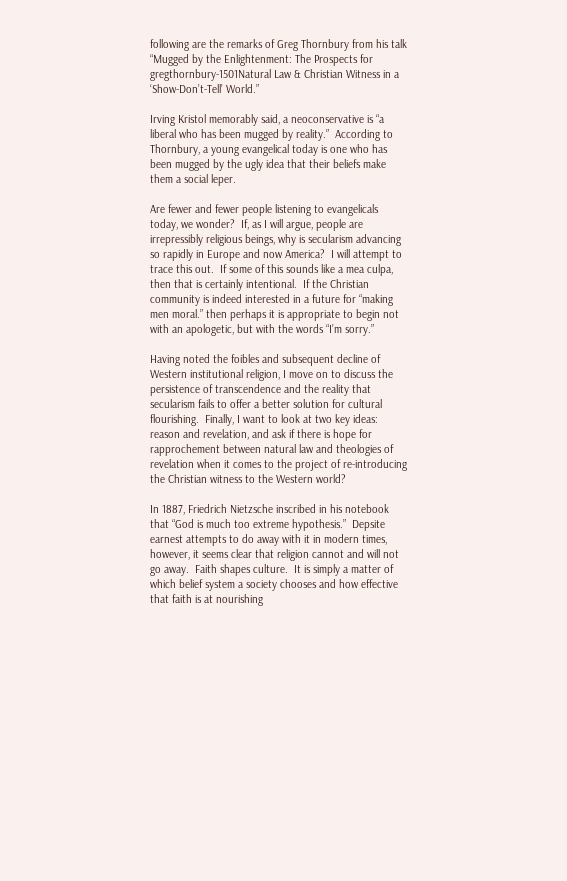following are the remarks of Greg Thornbury from his talk “Mugged by the Enlightenment: The Prospects for gregthornbury-1501Natural Law & Christian Witness in a ‘Show-Don’t-Tell’ World.”

Irving Kristol memorably said, a neoconservative is “a liberal who has been mugged by reality.”  According to Thornbury, a young evangelical today is one who has been mugged by the ugly idea that their beliefs make them a social leper.

Are fewer and fewer people listening to evangelicals today, we wonder?  If, as I will argue, people are irrepressibly religious beings, why is secularism advancing so rapidly in Europe and now America?  I will attempt to trace this out.  If some of this sounds like a mea culpa, then that is certainly intentional.  If the Christian community is indeed interested in a future for “making men moral.” then perhaps it is appropriate to begin not with an apologetic, but with the words “I’m sorry.”

Having noted the foibles and subsequent decline of Western institutional religion, I move on to discuss the persistence of transcendence and the reality that secularism fails to offer a better solution for cultural flourishing.  Finally, I want to look at two key ideas: reason and revelation, and ask if there is hope for rapprochement between natural law and theologies of revelation when it comes to the project of re-introducing the Christian witness to the Western world?

In 1887, Friedrich Nietzsche inscribed in his notebook that “God is much too extreme hypothesis.”  Depsite earnest attempts to do away with it in modern times, however, it seems clear that religion cannot and will not go away.  Faith shapes culture.  It is simply a matter of which belief system a society chooses and how effective that faith is at nourishing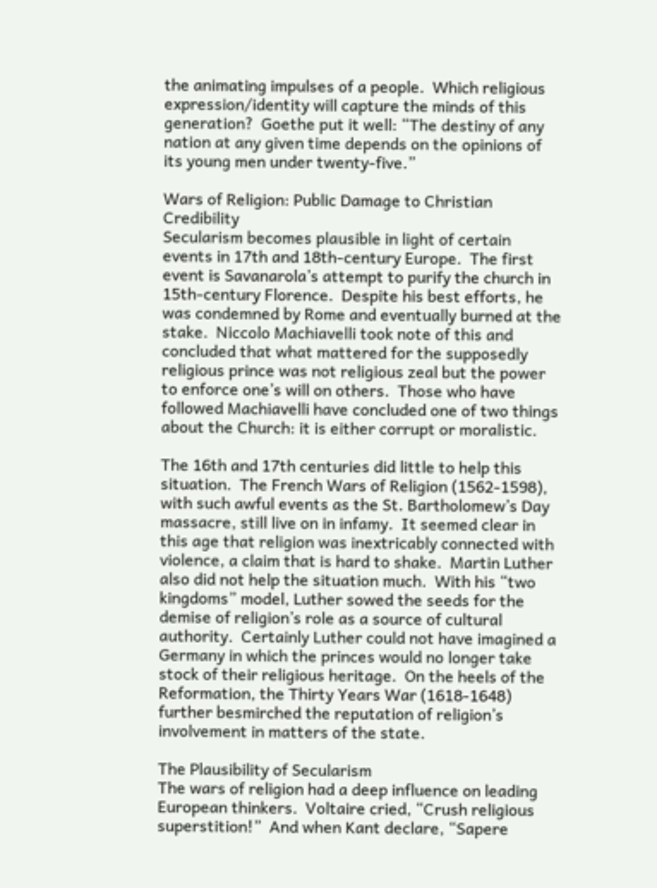the animating impulses of a people.  Which religious expression/identity will capture the minds of this generation?  Goethe put it well: “The destiny of any nation at any given time depends on the opinions of its young men under twenty-five.”

Wars of Religion: Public Damage to Christian Credibility
Secularism becomes plausible in light of certain events in 17th and 18th-century Europe.  The first event is Savanarola’s attempt to purify the church in 15th-century Florence.  Despite his best efforts, he was condemned by Rome and eventually burned at the stake.  Niccolo Machiavelli took note of this and concluded that what mattered for the supposedly religious prince was not religious zeal but the power to enforce one’s will on others.  Those who have followed Machiavelli have concluded one of two things about the Church: it is either corrupt or moralistic.

The 16th and 17th centuries did little to help this situation.  The French Wars of Religion (1562-1598), with such awful events as the St. Bartholomew’s Day massacre, still live on in infamy.  It seemed clear in this age that religion was inextricably connected with violence, a claim that is hard to shake.  Martin Luther also did not help the situation much.  With his “two kingdoms” model, Luther sowed the seeds for the demise of religion’s role as a source of cultural authority.  Certainly Luther could not have imagined a Germany in which the princes would no longer take stock of their religious heritage.  On the heels of the Reformation, the Thirty Years War (1618-1648) further besmirched the reputation of religion’s involvement in matters of the state.

The Plausibility of Secularism
The wars of religion had a deep influence on leading European thinkers.  Voltaire cried, “Crush religious superstition!”  And when Kant declare, “Sapere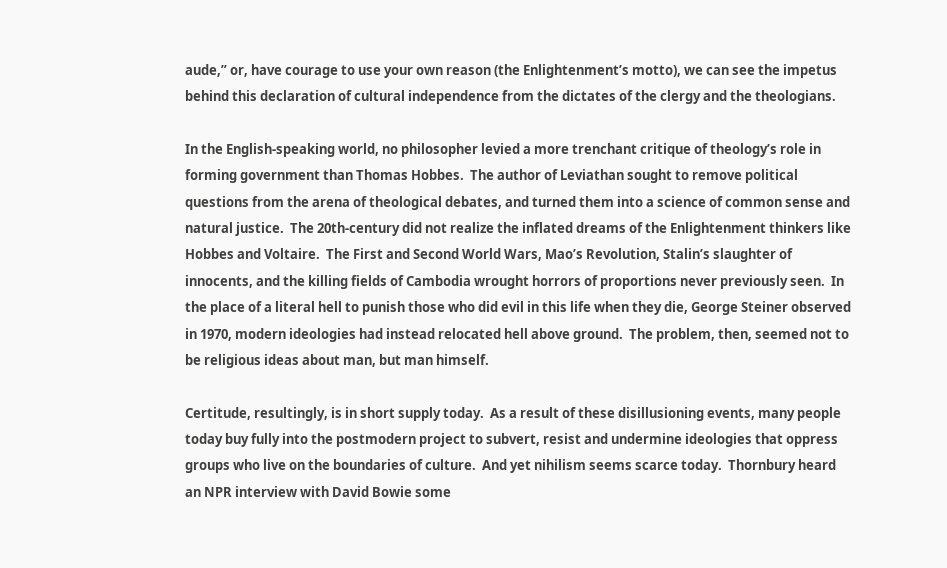aude,” or, have courage to use your own reason (the Enlightenment’s motto), we can see the impetus behind this declaration of cultural independence from the dictates of the clergy and the theologians.

In the English-speaking world, no philosopher levied a more trenchant critique of theology’s role in forming government than Thomas Hobbes.  The author of Leviathan sought to remove political questions from the arena of theological debates, and turned them into a science of common sense and natural justice.  The 20th-century did not realize the inflated dreams of the Enlightenment thinkers like Hobbes and Voltaire.  The First and Second World Wars, Mao’s Revolution, Stalin’s slaughter of innocents, and the killing fields of Cambodia wrought horrors of proportions never previously seen.  In the place of a literal hell to punish those who did evil in this life when they die, George Steiner observed in 1970, modern ideologies had instead relocated hell above ground.  The problem, then, seemed not to be religious ideas about man, but man himself.

Certitude, resultingly, is in short supply today.  As a result of these disillusioning events, many people today buy fully into the postmodern project to subvert, resist and undermine ideologies that oppress groups who live on the boundaries of culture.  And yet nihilism seems scarce today.  Thornbury heard an NPR interview with David Bowie some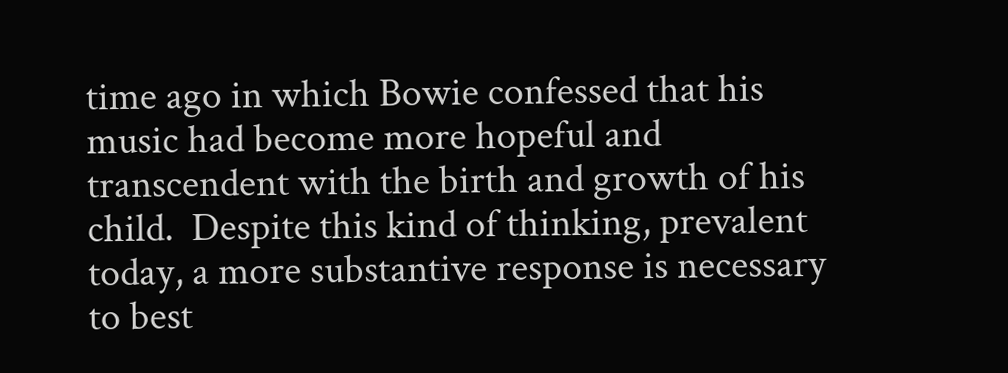time ago in which Bowie confessed that his music had become more hopeful and transcendent with the birth and growth of his child.  Despite this kind of thinking, prevalent today, a more substantive response is necessary to best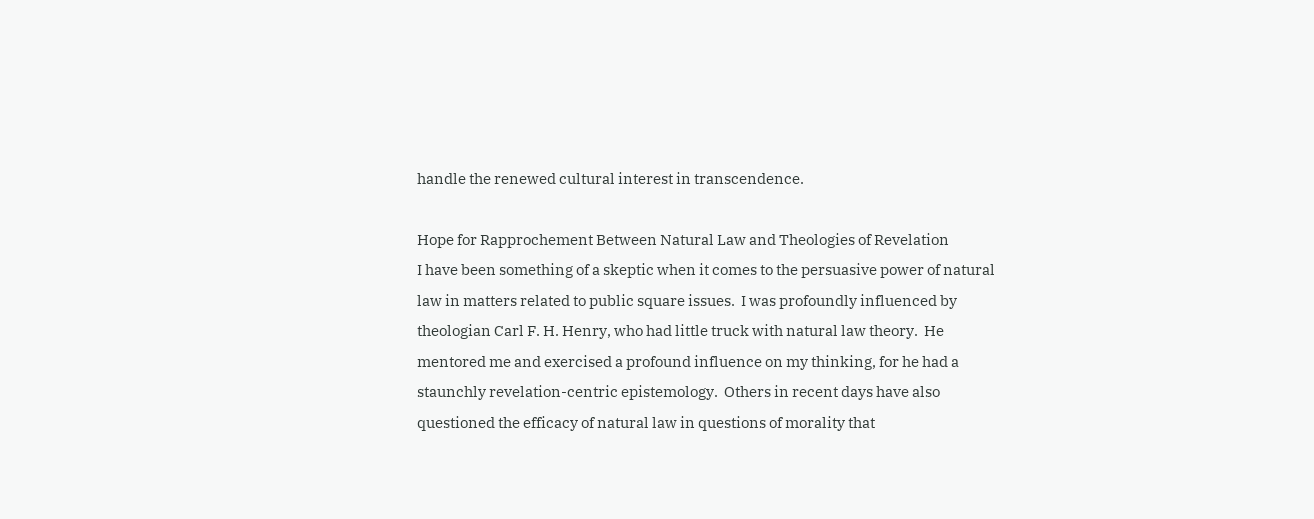handle the renewed cultural interest in transcendence.

Hope for Rapprochement Between Natural Law and Theologies of Revelation
I have been something of a skeptic when it comes to the persuasive power of natural law in matters related to public square issues.  I was profoundly influenced by theologian Carl F. H. Henry, who had little truck with natural law theory.  He mentored me and exercised a profound influence on my thinking, for he had a staunchly revelation-centric epistemology.  Others in recent days have also questioned the efficacy of natural law in questions of morality that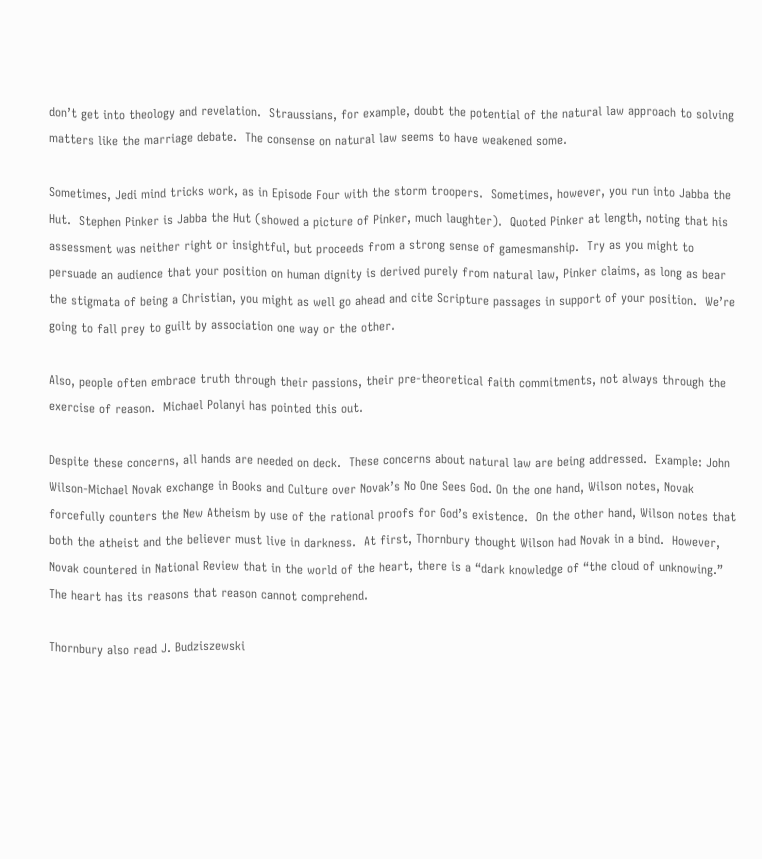don’t get into theology and revelation.  Straussians, for example, doubt the potential of the natural law approach to solving matters like the marriage debate.  The consense on natural law seems to have weakened some.

Sometimes, Jedi mind tricks work, as in Episode Four with the storm troopers.  Sometimes, however, you run into Jabba the Hut.  Stephen Pinker is Jabba the Hut (showed a picture of Pinker, much laughter).  Quoted Pinker at length, noting that his assessment was neither right or insightful, but proceeds from a strong sense of gamesmanship.  Try as you might to persuade an audience that your position on human dignity is derived purely from natural law, Pinker claims, as long as bear the stigmata of being a Christian, you might as well go ahead and cite Scripture passages in support of your position.  We’re going to fall prey to guilt by association one way or the other.

Also, people often embrace truth through their passions, their pre-theoretical faith commitments, not always through the exercise of reason.  Michael Polanyi has pointed this out.

Despite these concerns, all hands are needed on deck.  These concerns about natural law are being addressed.  Example: John Wilson-Michael Novak exchange in Books and Culture over Novak’s No One Sees God. On the one hand, Wilson notes, Novak forcefully counters the New Atheism by use of the rational proofs for God’s existence.  On the other hand, Wilson notes that both the atheist and the believer must live in darkness.  At first, Thornbury thought Wilson had Novak in a bind.  However, Novak countered in National Review that in the world of the heart, there is a “dark knowledge of “the cloud of unknowing.”  The heart has its reasons that reason cannot comprehend.

Thornbury also read J. Budziszewski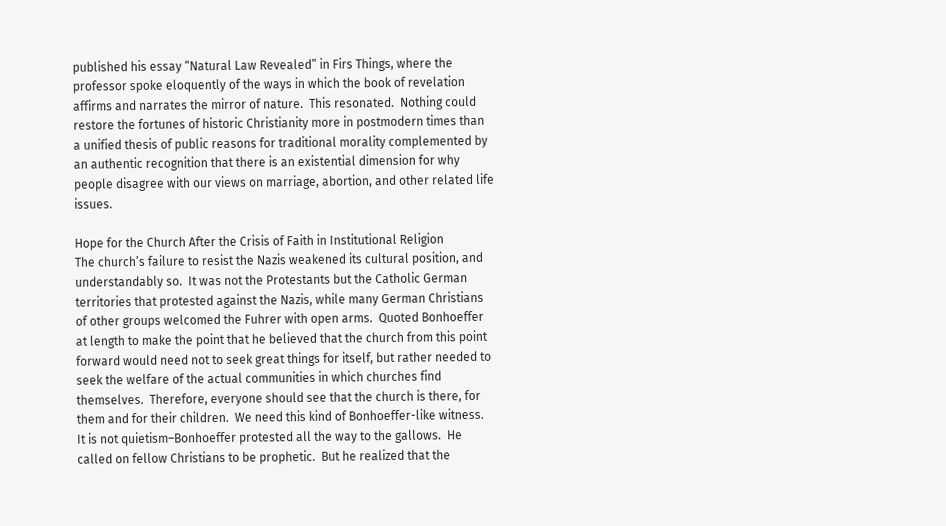published his essay “Natural Law Revealed” in Firs Things, where the professor spoke eloquently of the ways in which the book of revelation affirms and narrates the mirror of nature.  This resonated.  Nothing could restore the fortunes of historic Christianity more in postmodern times than a unified thesis of public reasons for traditional morality complemented by an authentic recognition that there is an existential dimension for why people disagree with our views on marriage, abortion, and other related life issues.

Hope for the Church After the Crisis of Faith in Institutional Religion
The church’s failure to resist the Nazis weakened its cultural position, and understandably so.  It was not the Protestants but the Catholic German territories that protested against the Nazis, while many German Christians of other groups welcomed the Fuhrer with open arms.  Quoted Bonhoeffer at length to make the point that he believed that the church from this point forward would need not to seek great things for itself, but rather needed to seek the welfare of the actual communities in which churches find themselves.  Therefore, everyone should see that the church is there, for them and for their children.  We need this kind of Bonhoeffer-like witness.  It is not quietism–Bonhoeffer protested all the way to the gallows.  He called on fellow Christians to be prophetic.  But he realized that the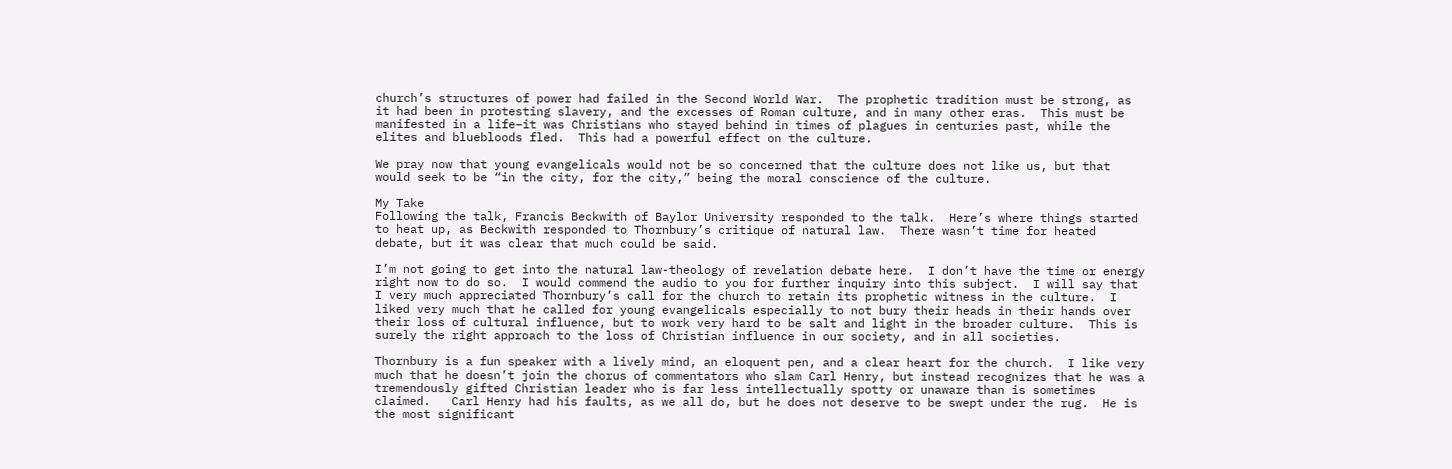church’s structures of power had failed in the Second World War.  The prophetic tradition must be strong, as it had been in protesting slavery, and the excesses of Roman culture, and in many other eras.  This must be manifested in a life–it was Christians who stayed behind in times of plagues in centuries past, while the elites and bluebloods fled.  This had a powerful effect on the culture.

We pray now that young evangelicals would not be so concerned that the culture does not like us, but that would seek to be “in the city, for the city,” being the moral conscience of the culture.

My Take
Following the talk, Francis Beckwith of Baylor University responded to the talk.  Here’s where things started to heat up, as Beckwith responded to Thornbury’s critique of natural law.  There wasn’t time for heated debate, but it was clear that much could be said.

I’m not going to get into the natural law-theology of revelation debate here.  I don’t have the time or energy right now to do so.  I would commend the audio to you for further inquiry into this subject.  I will say that I very much appreciated Thornbury’s call for the church to retain its prophetic witness in the culture.  I liked very much that he called for young evangelicals especially to not bury their heads in their hands over their loss of cultural influence, but to work very hard to be salt and light in the broader culture.  This is surely the right approach to the loss of Christian influence in our society, and in all societies.

Thornbury is a fun speaker with a lively mind, an eloquent pen, and a clear heart for the church.  I like very much that he doesn’t join the chorus of commentators who slam Carl Henry, but instead recognizes that he was a tremendously gifted Christian leader who is far less intellectually spotty or unaware than is sometimes claimed.   Carl Henry had his faults, as we all do, but he does not deserve to be swept under the rug.  He is the most significant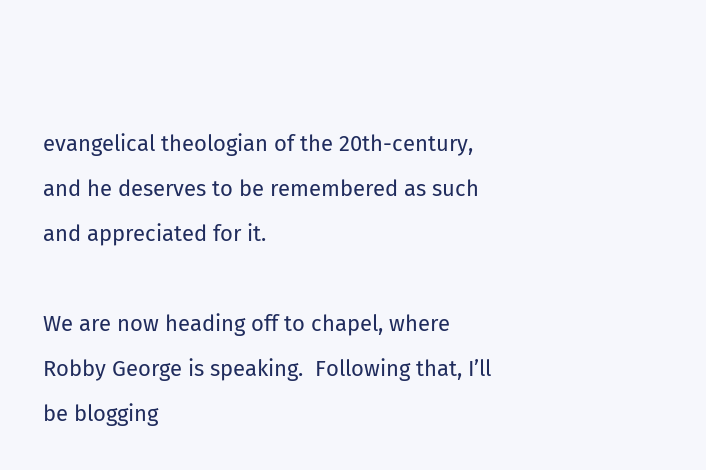evangelical theologian of the 20th-century, and he deserves to be remembered as such and appreciated for it.

We are now heading off to chapel, where Robby George is speaking.  Following that, I’ll be blogging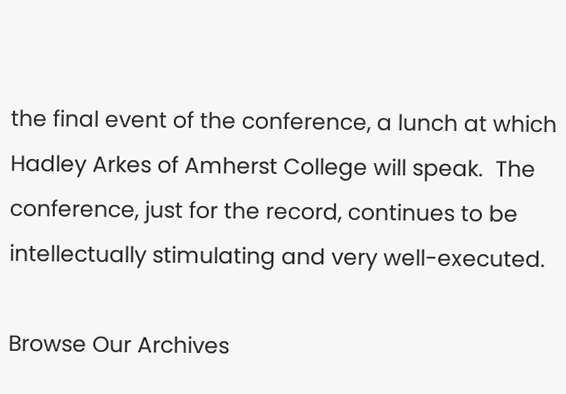the final event of the conference, a lunch at which Hadley Arkes of Amherst College will speak.  The conference, just for the record, continues to be intellectually stimulating and very well-executed.

Browse Our Archives